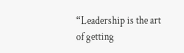“Leadership is the art of getting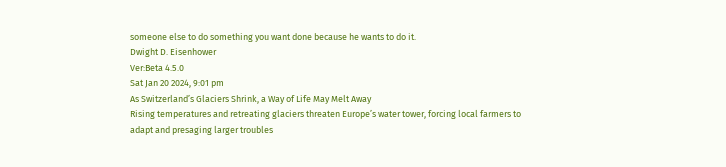someone else to do something you want done because he wants to do it.
Dwight D. Eisenhower
Ver:Beta 4.5.0
Sat Jan 20 2024, 9:01 pm
As Switzerland’s Glaciers Shrink, a Way of Life May Melt Away
Rising temperatures and retreating glaciers threaten Europe’s water tower, forcing local farmers to adapt and presaging larger troubles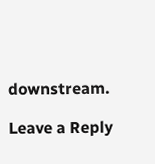downstream.

Leave a Reply